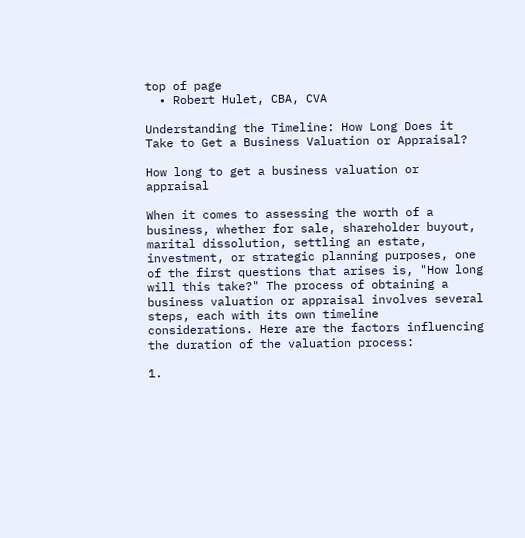top of page
  • Robert Hulet, CBA, CVA

Understanding the Timeline: How Long Does it Take to Get a Business Valuation or Appraisal?

How long to get a business valuation or appraisal

When it comes to assessing the worth of a business, whether for sale, shareholder buyout, marital dissolution, settling an estate, investment, or strategic planning purposes, one of the first questions that arises is, "How long will this take?" The process of obtaining a business valuation or appraisal involves several steps, each with its own timeline considerations. Here are the factors influencing the duration of the valuation process:

1.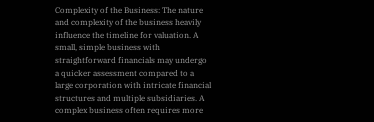Complexity of the Business: The nature and complexity of the business heavily influence the timeline for valuation. A small, simple business with straightforward financials may undergo a quicker assessment compared to a large corporation with intricate financial structures and multiple subsidiaries. A complex business often requires more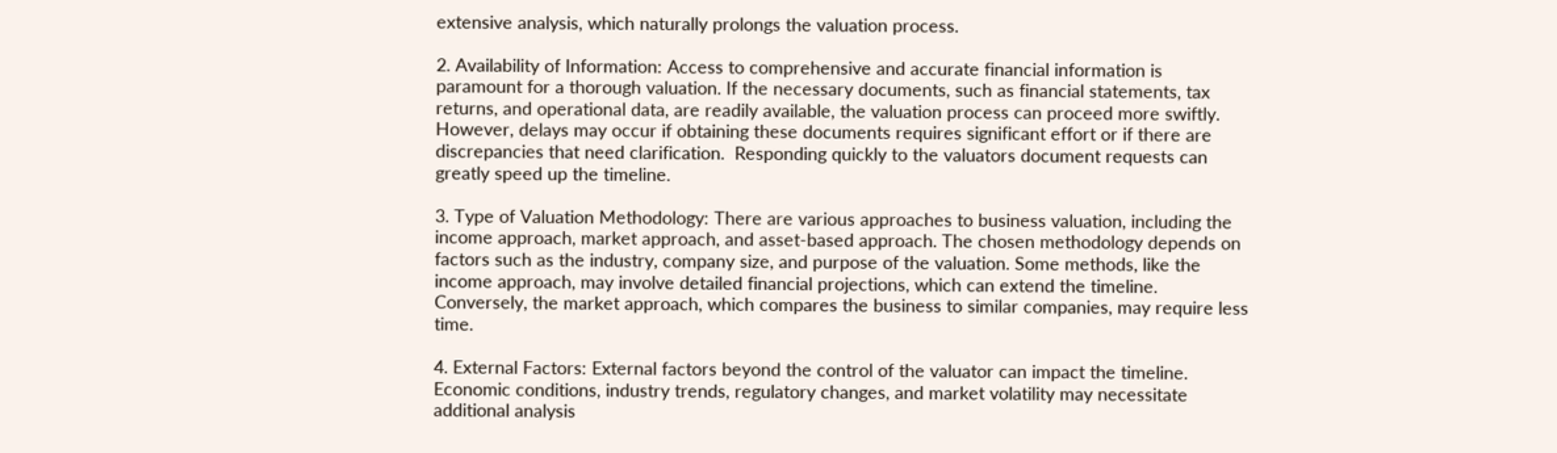extensive analysis, which naturally prolongs the valuation process.

2. Availability of Information: Access to comprehensive and accurate financial information is paramount for a thorough valuation. If the necessary documents, such as financial statements, tax returns, and operational data, are readily available, the valuation process can proceed more swiftly. However, delays may occur if obtaining these documents requires significant effort or if there are discrepancies that need clarification.  Responding quickly to the valuators document requests can greatly speed up the timeline.

3. Type of Valuation Methodology: There are various approaches to business valuation, including the income approach, market approach, and asset-based approach. The chosen methodology depends on factors such as the industry, company size, and purpose of the valuation. Some methods, like the income approach, may involve detailed financial projections, which can extend the timeline. Conversely, the market approach, which compares the business to similar companies, may require less time.

4. External Factors: External factors beyond the control of the valuator can impact the timeline. Economic conditions, industry trends, regulatory changes, and market volatility may necessitate additional analysis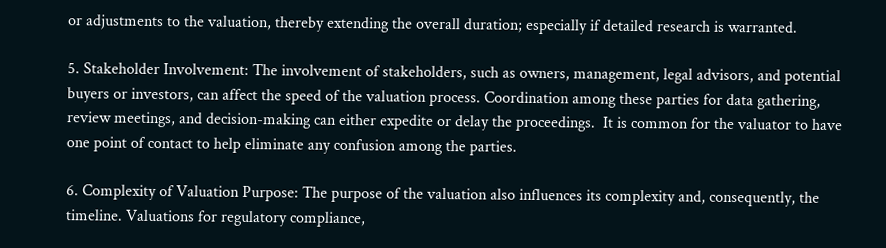or adjustments to the valuation, thereby extending the overall duration; especially if detailed research is warranted.

5. Stakeholder Involvement: The involvement of stakeholders, such as owners, management, legal advisors, and potential buyers or investors, can affect the speed of the valuation process. Coordination among these parties for data gathering, review meetings, and decision-making can either expedite or delay the proceedings.  It is common for the valuator to have one point of contact to help eliminate any confusion among the parties.

6. Complexity of Valuation Purpose: The purpose of the valuation also influences its complexity and, consequently, the timeline. Valuations for regulatory compliance,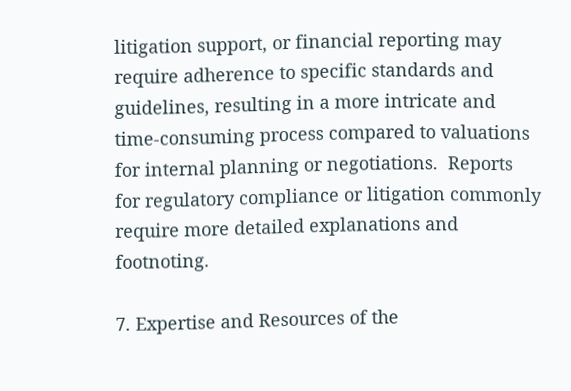litigation support, or financial reporting may require adherence to specific standards and guidelines, resulting in a more intricate and time-consuming process compared to valuations for internal planning or negotiations.  Reports for regulatory compliance or litigation commonly require more detailed explanations and footnoting.

7. Expertise and Resources of the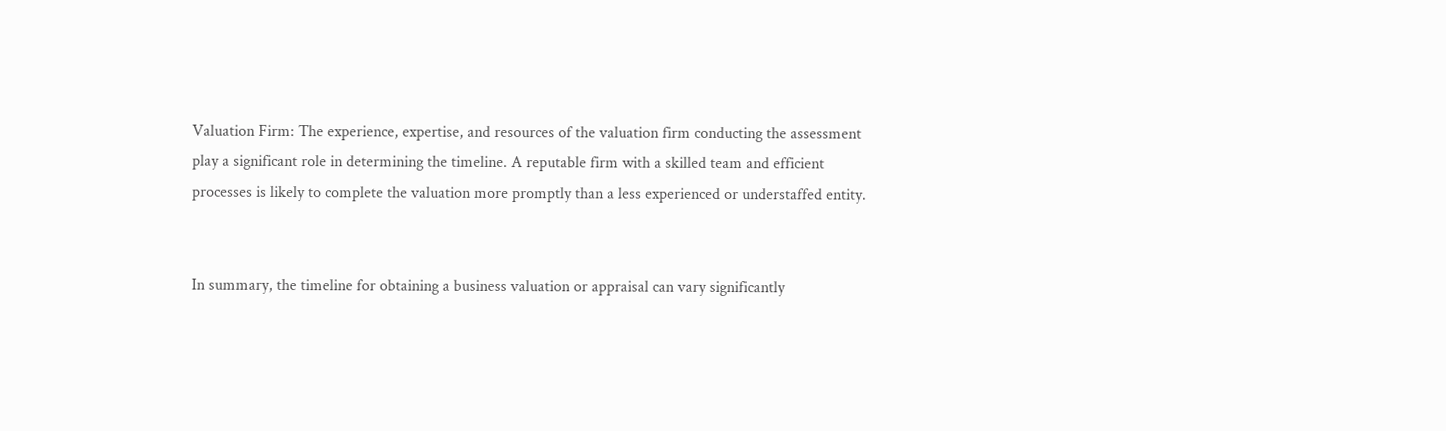Valuation Firm: The experience, expertise, and resources of the valuation firm conducting the assessment play a significant role in determining the timeline. A reputable firm with a skilled team and efficient processes is likely to complete the valuation more promptly than a less experienced or understaffed entity.


In summary, the timeline for obtaining a business valuation or appraisal can vary significantly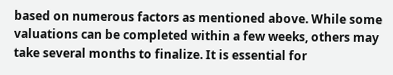based on numerous factors as mentioned above. While some valuations can be completed within a few weeks, others may take several months to finalize. It is essential for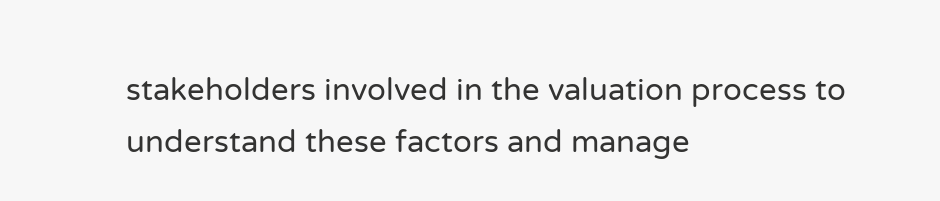stakeholders involved in the valuation process to understand these factors and manage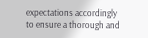expectations accordingly to ensure a thorough and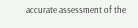accurate assessment of the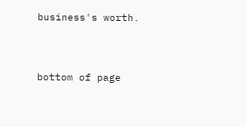business's worth.



bottom of page